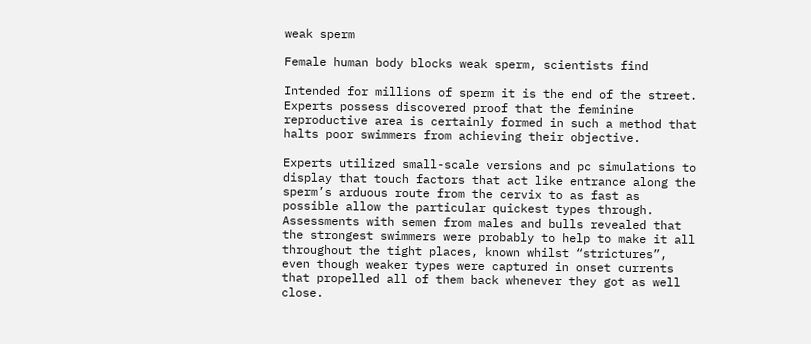weak sperm

Female human body blocks weak sperm, scientists find

Intended for millions of sperm it is the end of the street. Experts possess discovered proof that the feminine reproductive area is certainly formed in such a method that halts poor swimmers from achieving their objective.

Experts utilized small-scale versions and pc simulations to display that touch factors that act like entrance along the sperm’s arduous route from the cervix to as fast as possible allow the particular quickest types through. Assessments with semen from males and bulls revealed that the strongest swimmers were probably to help to make it all throughout the tight places, known whilst “strictures”, even though weaker types were captured in onset currents that propelled all of them back whenever they got as well close.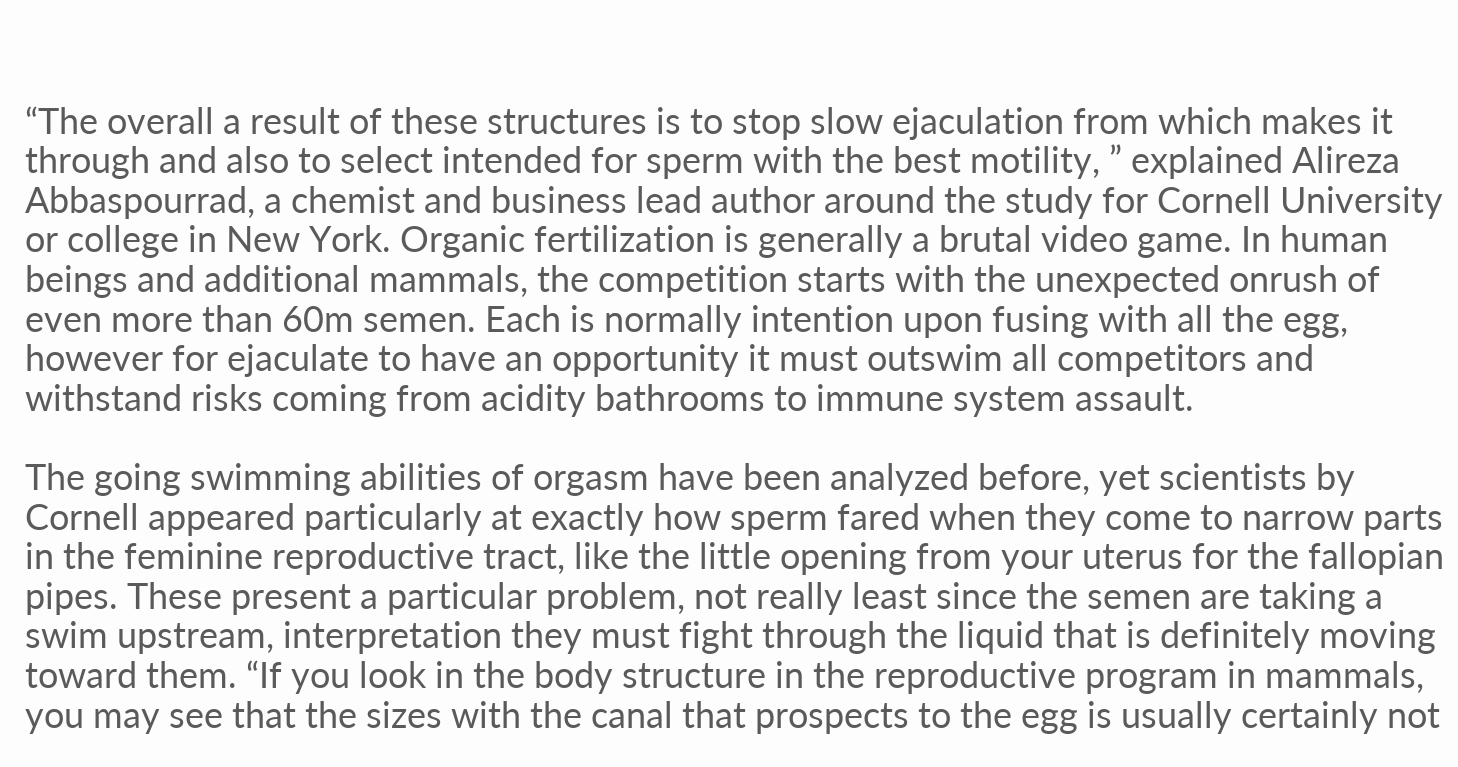“The overall a result of these structures is to stop slow ejaculation from which makes it through and also to select intended for sperm with the best motility, ” explained Alireza Abbaspourrad, a chemist and business lead author around the study for Cornell University or college in New York. Organic fertilization is generally a brutal video game. In human beings and additional mammals, the competition starts with the unexpected onrush of even more than 60m semen. Each is normally intention upon fusing with all the egg, however for ejaculate to have an opportunity it must outswim all competitors and withstand risks coming from acidity bathrooms to immune system assault.

The going swimming abilities of orgasm have been analyzed before, yet scientists by Cornell appeared particularly at exactly how sperm fared when they come to narrow parts in the feminine reproductive tract, like the little opening from your uterus for the fallopian pipes. These present a particular problem, not really least since the semen are taking a swim upstream, interpretation they must fight through the liquid that is definitely moving toward them. “If you look in the body structure in the reproductive program in mammals, you may see that the sizes with the canal that prospects to the egg is usually certainly not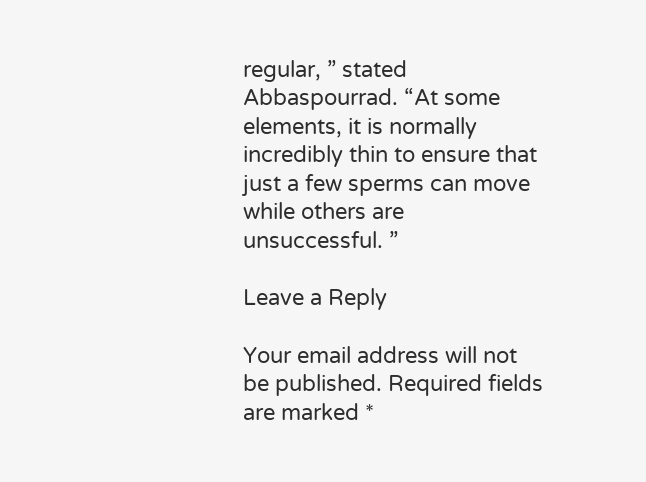regular, ” stated Abbaspourrad. “At some elements, it is normally incredibly thin to ensure that just a few sperms can move while others are unsuccessful. ”

Leave a Reply

Your email address will not be published. Required fields are marked *